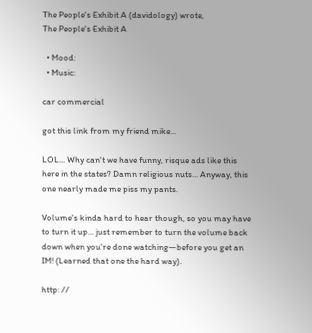The People's Exhibit A (davidology) wrote,
The People's Exhibit A

  • Mood:
  • Music:

car commercial

got this link from my friend mike...

LOL... Why can't we have funny, risque ads like this here in the states? Damn religious nuts... Anyway, this one nearly made me piss my pants.

Volume's kinda hard to hear though, so you may have to turn it up... just remember to turn the volume back down when you're done watching—before you get an IM! (Learned that one the hard way).

http: //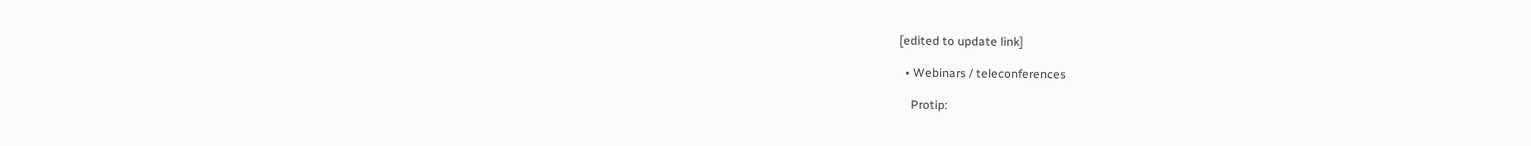[edited to update link]

  • Webinars / teleconferences

    Protip: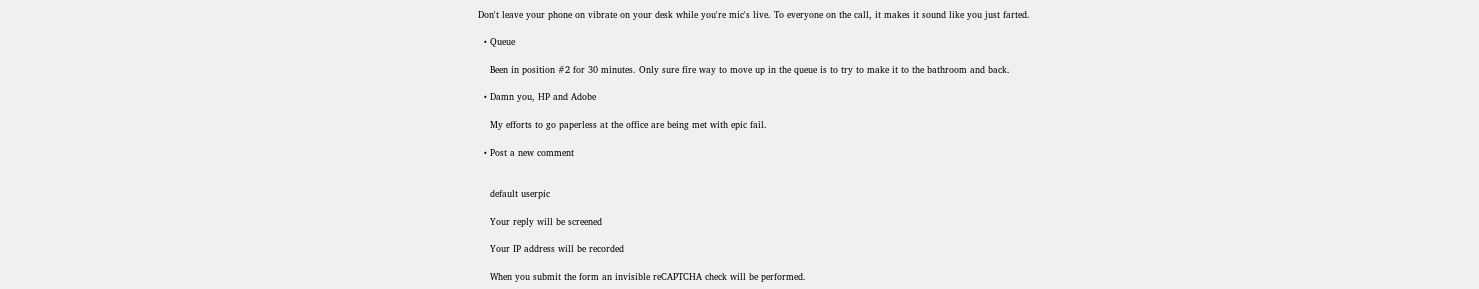Don't leave your phone on vibrate on your desk while you're mic's live. To everyone on the call, it makes it sound like you just farted.

  • Queue

    Been in position #2 for 30 minutes. Only sure fire way to move up in the queue is to try to make it to the bathroom and back.

  • Damn you, HP and Adobe

    My efforts to go paperless at the office are being met with epic fail.

  • Post a new comment


    default userpic

    Your reply will be screened

    Your IP address will be recorded

    When you submit the form an invisible reCAPTCHA check will be performed.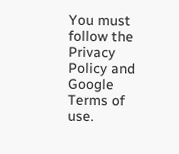You must follow the Privacy Policy and Google Terms of use.